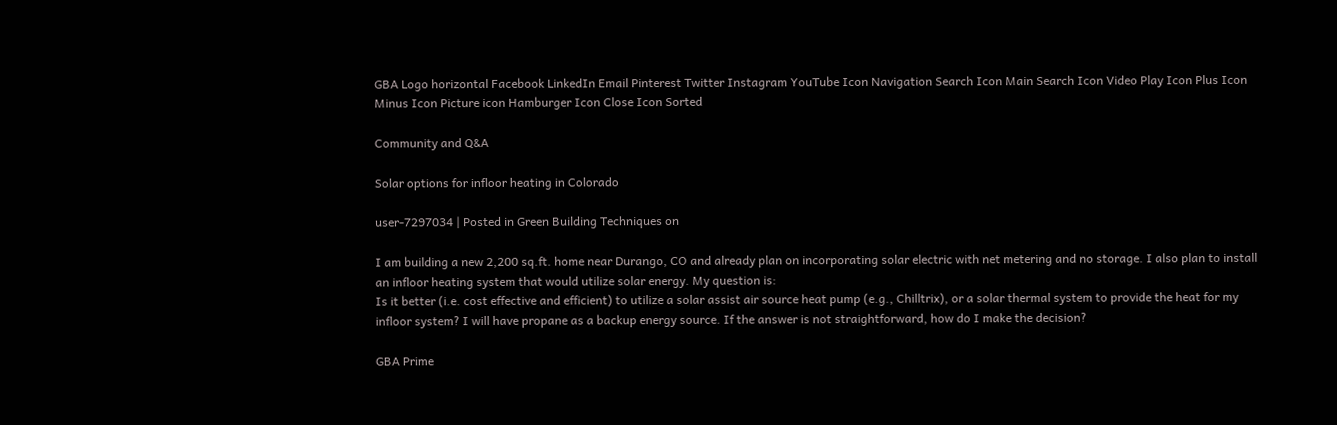GBA Logo horizontal Facebook LinkedIn Email Pinterest Twitter Instagram YouTube Icon Navigation Search Icon Main Search Icon Video Play Icon Plus Icon Minus Icon Picture icon Hamburger Icon Close Icon Sorted

Community and Q&A

Solar options for infloor heating in Colorado

user-7297034 | Posted in Green Building Techniques on

I am building a new 2,200 sq.ft. home near Durango, CO and already plan on incorporating solar electric with net metering and no storage. I also plan to install an infloor heating system that would utilize solar energy. My question is:
Is it better (i.e. cost effective and efficient) to utilize a solar assist air source heat pump (e.g., Chilltrix), or a solar thermal system to provide the heat for my infloor system? I will have propane as a backup energy source. If the answer is not straightforward, how do I make the decision?

GBA Prime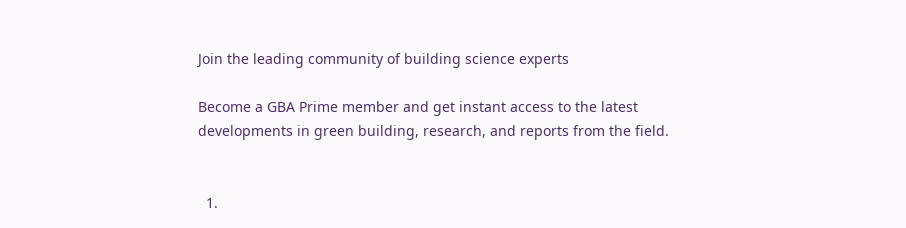Join the leading community of building science experts

Become a GBA Prime member and get instant access to the latest developments in green building, research, and reports from the field.


  1.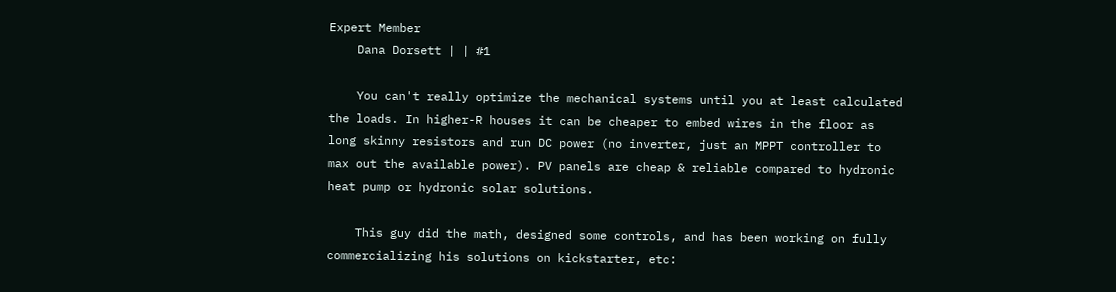Expert Member
    Dana Dorsett | | #1

    You can't really optimize the mechanical systems until you at least calculated the loads. In higher-R houses it can be cheaper to embed wires in the floor as long skinny resistors and run DC power (no inverter, just an MPPT controller to max out the available power). PV panels are cheap & reliable compared to hydronic heat pump or hydronic solar solutions.

    This guy did the math, designed some controls, and has been working on fully commercializing his solutions on kickstarter, etc: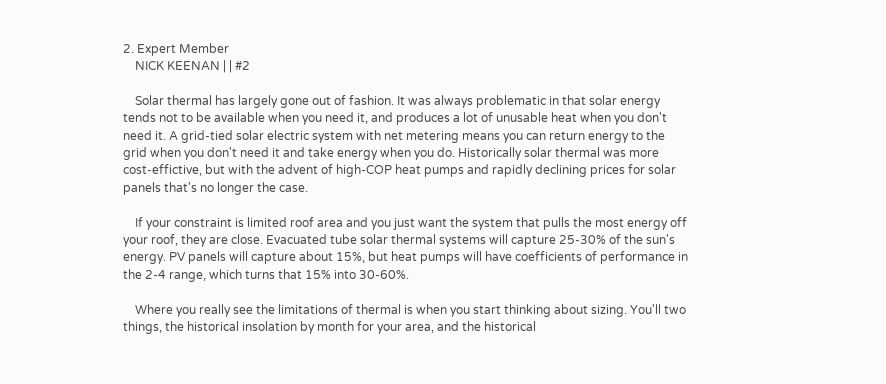2. Expert Member
    NICK KEENAN | | #2

    Solar thermal has largely gone out of fashion. It was always problematic in that solar energy tends not to be available when you need it, and produces a lot of unusable heat when you don't need it. A grid-tied solar electric system with net metering means you can return energy to the grid when you don't need it and take energy when you do. Historically solar thermal was more cost-effictive, but with the advent of high-COP heat pumps and rapidly declining prices for solar panels that's no longer the case.

    If your constraint is limited roof area and you just want the system that pulls the most energy off your roof, they are close. Evacuated tube solar thermal systems will capture 25-30% of the sun's energy. PV panels will capture about 15%, but heat pumps will have coefficients of performance in the 2-4 range, which turns that 15% into 30-60%.

    Where you really see the limitations of thermal is when you start thinking about sizing. You'll two things, the historical insolation by month for your area, and the historical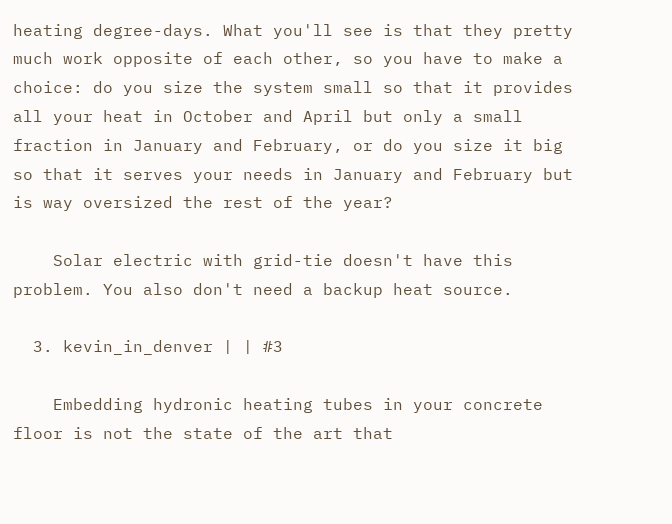heating degree-days. What you'll see is that they pretty much work opposite of each other, so you have to make a choice: do you size the system small so that it provides all your heat in October and April but only a small fraction in January and February, or do you size it big so that it serves your needs in January and February but is way oversized the rest of the year?

    Solar electric with grid-tie doesn't have this problem. You also don't need a backup heat source.

  3. kevin_in_denver | | #3

    Embedding hydronic heating tubes in your concrete floor is not the state of the art that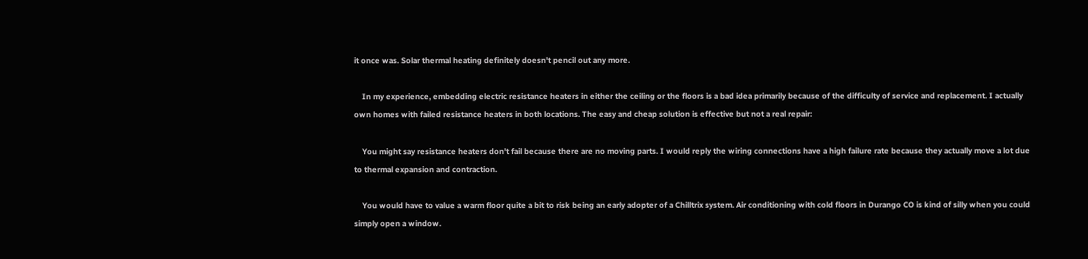it once was. Solar thermal heating definitely doesn't pencil out any more.

    In my experience, embedding electric resistance heaters in either the ceiling or the floors is a bad idea primarily because of the difficulty of service and replacement. I actually own homes with failed resistance heaters in both locations. The easy and cheap solution is effective but not a real repair:

    You might say resistance heaters don't fail because there are no moving parts. I would reply the wiring connections have a high failure rate because they actually move a lot due to thermal expansion and contraction.

    You would have to value a warm floor quite a bit to risk being an early adopter of a Chilltrix system. Air conditioning with cold floors in Durango CO is kind of silly when you could simply open a window.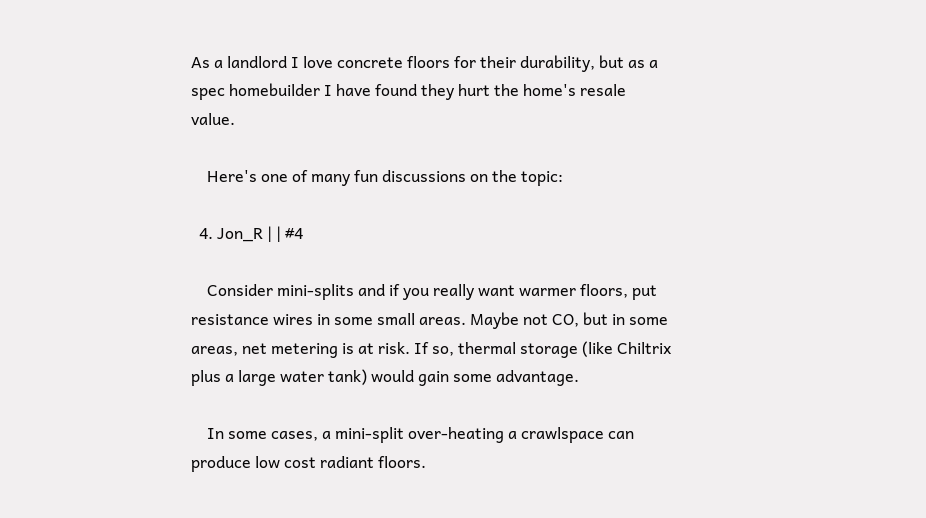As a landlord I love concrete floors for their durability, but as a spec homebuilder I have found they hurt the home's resale value.

    Here's one of many fun discussions on the topic:

  4. Jon_R | | #4

    Consider mini-splits and if you really want warmer floors, put resistance wires in some small areas. Maybe not CO, but in some areas, net metering is at risk. If so, thermal storage (like Chiltrix plus a large water tank) would gain some advantage.

    In some cases, a mini-split over-heating a crawlspace can produce low cost radiant floors.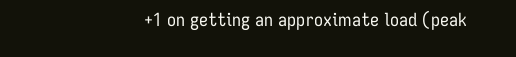+1 on getting an approximate load (peak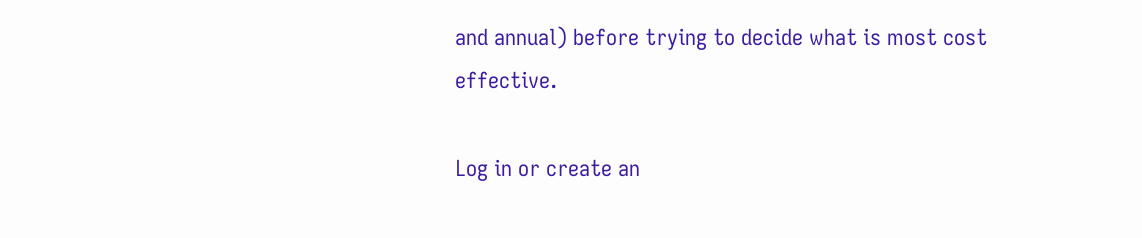and annual) before trying to decide what is most cost effective.

Log in or create an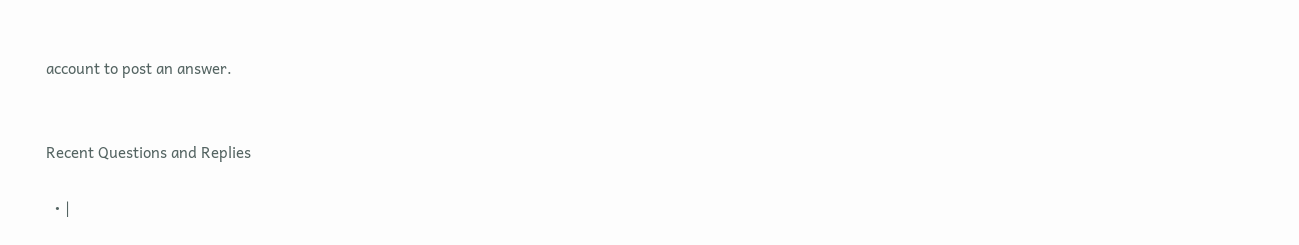account to post an answer.


Recent Questions and Replies

  • |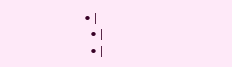• |
  • |
  • |